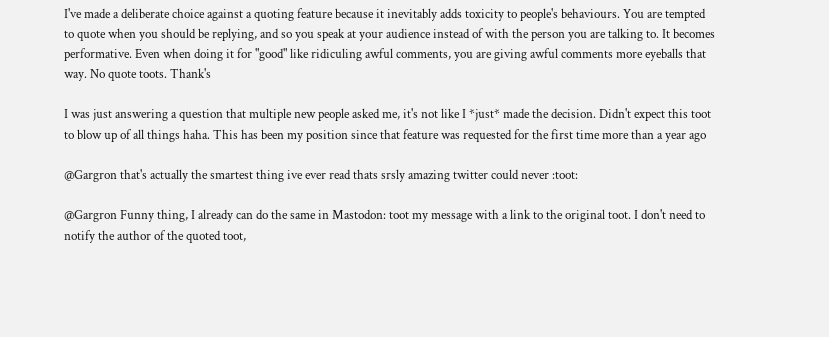I've made a deliberate choice against a quoting feature because it inevitably adds toxicity to people's behaviours. You are tempted to quote when you should be replying, and so you speak at your audience instead of with the person you are talking to. It becomes performative. Even when doing it for "good" like ridiculing awful comments, you are giving awful comments more eyeballs that way. No quote toots. Thank's

I was just answering a question that multiple new people asked me, it's not like I *just* made the decision. Didn't expect this toot to blow up of all things haha. This has been my position since that feature was requested for the first time more than a year ago

@Gargron that's actually the smartest thing ive ever read thats srsly amazing twitter could never :toot:

@Gargron Funny thing, I already can do the same in Mastodon: toot my message with a link to the original toot. I don't need to notify the author of the quoted toot,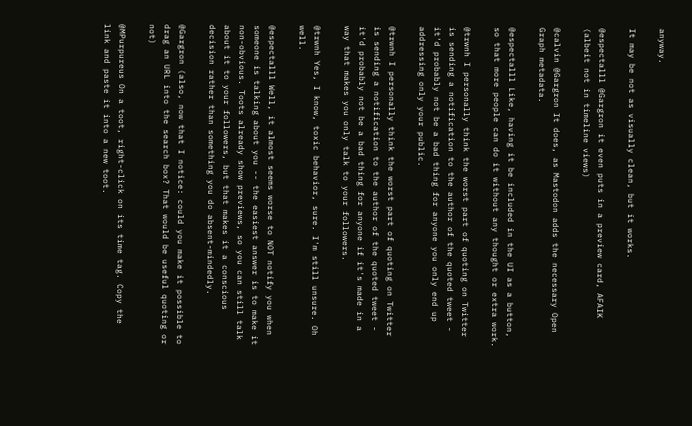anyway.

It may be not as visually clean, but it works.

@espectalll @Gargron it even puts in a preview card, AFAIK (albeit not in timeline views)

@calvin @Gargron It does, as Mastodon adds the necessary Open Graph metadata.

@espectalll Like, having it be included in the UI as a button, so that more people can do it without any thought or extra work.

@trwnh I personally think the worst part of quoting on Twitter is sending a notification to the author of the quoted tweet - it'd probably not be a bad thing for anyone you only end up addressing only your public.

@trwnh I personally think the worst part of quoting on Twitter is sending a notification to the author of the quoted tweet - it'd probably not be a bad thing for anyone if it's made in a way that makes you only talk to your followers.

@trwnh Yes, I know, toxic behavior, sure. I'm still unsure. Oh well.

@espectalll Well, it almost seems worse to NOT notify you when someone is talking about you -- the easiest answer is to make it non-obvious. Toots already show previews, so you can still talk about it to your followers, but that makes it a conscious decision rather than something you do absent-mindedly.

@Gargron (also, now that I notice: could you make it possible to drag an URL into the search box? That would be useful quoting or not)

@MPurpureus On a toot, right-click on its time tag. Copy the link and paste it into a new toot.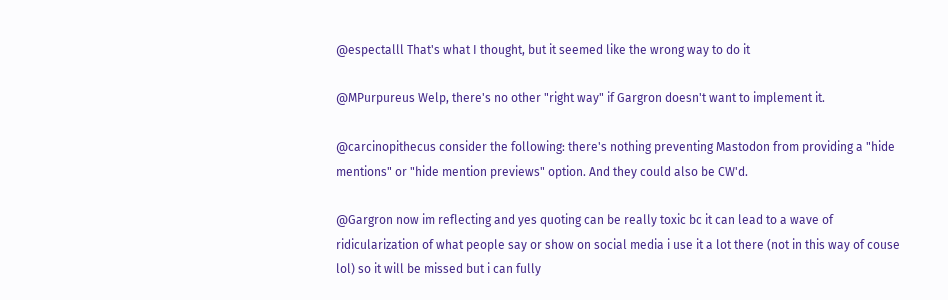@espectalll That's what I thought, but it seemed like the wrong way to do it

@MPurpureus Welp, there's no other "right way" if Gargron doesn't want to implement it.

@carcinopithecus consider the following: there's nothing preventing Mastodon from providing a "hide mentions" or "hide mention previews" option. And they could also be CW'd.

@Gargron now im reflecting and yes quoting can be really toxic bc it can lead to a wave of ridicularization of what people say or show on social media i use it a lot there (not in this way of couse lol) so it will be missed but i can fully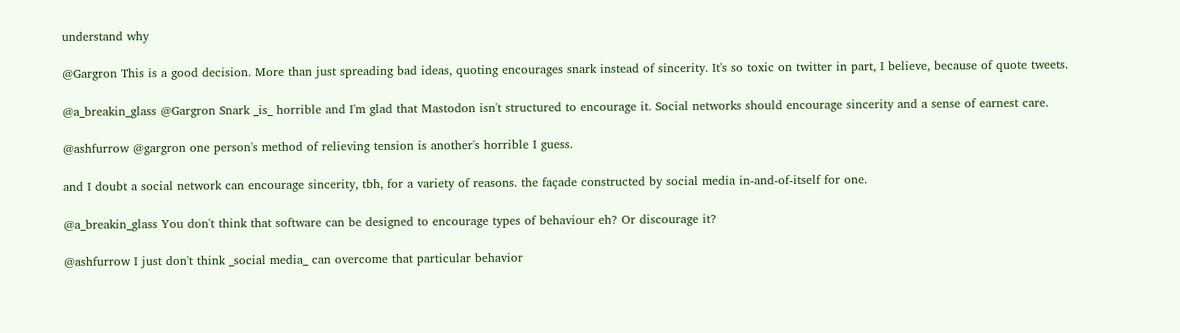understand why

@Gargron This is a good decision. More than just spreading bad ideas, quoting encourages snark instead of sincerity. It's so toxic on twitter in part, I believe, because of quote tweets.

@a_breakin_glass @Gargron Snark _is_ horrible and I'm glad that Mastodon isn't structured to encourage it. Social networks should encourage sincerity and a sense of earnest care.

@ashfurrow @gargron one person's method of relieving tension is another's horrible I guess.

and I doubt a social network can encourage sincerity, tbh, for a variety of reasons. the façade constructed by social media in-and-of-itself for one.

@a_breakin_glass You don't think that software can be designed to encourage types of behaviour eh? Or discourage it?

@ashfurrow I just don't think _social media_ can overcome that particular behavior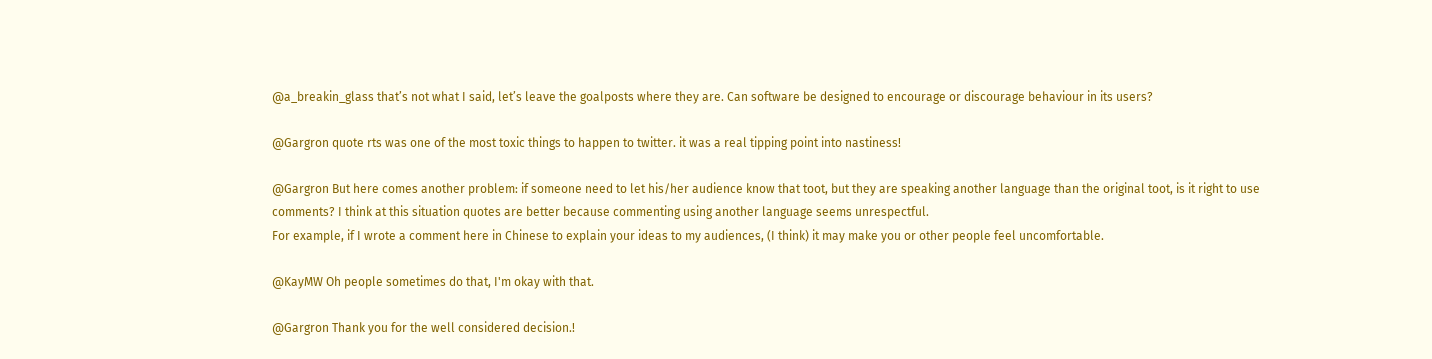@a_breakin_glass that’s not what I said, let’s leave the goalposts where they are. Can software be designed to encourage or discourage behaviour in its users?

@Gargron quote rts was one of the most toxic things to happen to twitter. it was a real tipping point into nastiness!

@Gargron But here comes another problem: if someone need to let his/her audience know that toot, but they are speaking another language than the original toot, is it right to use comments? I think at this situation quotes are better because commenting using another language seems unrespectful.
For example, if I wrote a comment here in Chinese to explain your ideas to my audiences, (I think) it may make you or other people feel uncomfortable.

@KayMW Oh people sometimes do that, I'm okay with that.

@Gargron Thank you for the well considered decision.!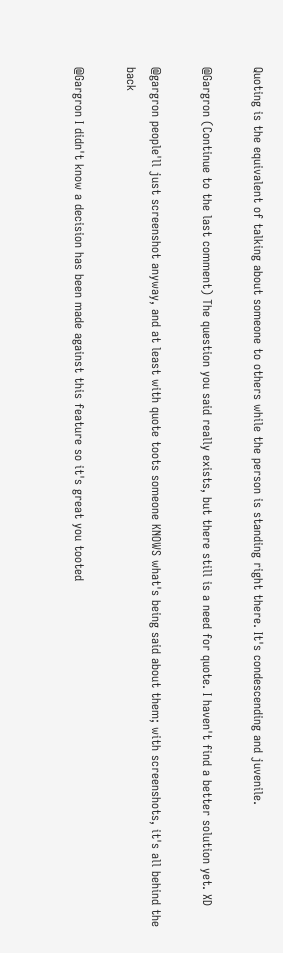Quoting is the equivalent of talking about someone to others while the person is standing right there. It's condescending and juvenile.

@Gargron (Continue to the last comment) The question you said really exists, but there still is a need for quote. I haven't find a better solution yet. XD

@gargron people'll just screenshot anyway, and at least with quote toots someone KNOWS what's being said about them; with screenshots, it's all behind the back

@Gargron I didn't know a decision has been made against this feature so it's great you tooted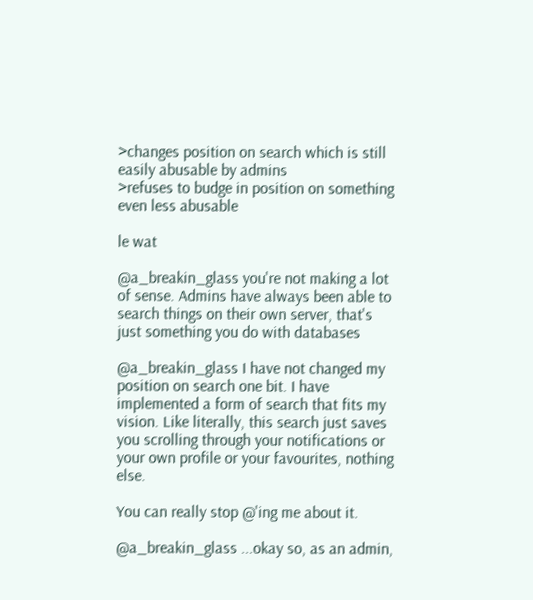>changes position on search which is still easily abusable by admins
>refuses to budge in position on something even less abusable

le wat

@a_breakin_glass you're not making a lot of sense. Admins have always been able to search things on their own server, that's just something you do with databases

@a_breakin_glass I have not changed my position on search one bit. I have implemented a form of search that fits my vision. Like literally, this search just saves you scrolling through your notifications or your own profile or your favourites, nothing else.

You can really stop @'ing me about it.

@a_breakin_glass ...okay so, as an admin,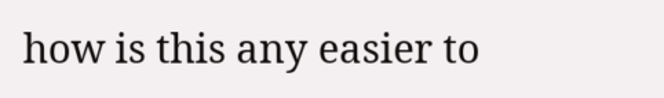how is this any easier to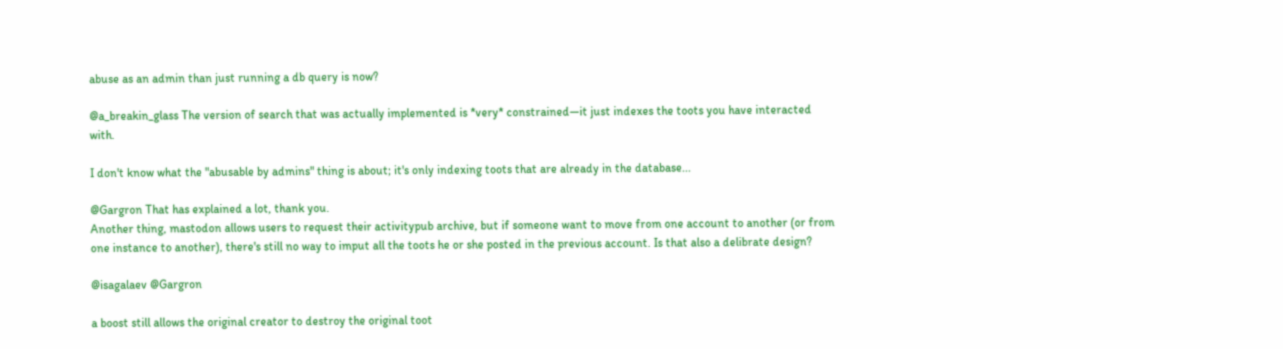abuse as an admin than just running a db query is now?

@a_breakin_glass The version of search that was actually implemented is *very* constrained—it just indexes the toots you have interacted with.

I don't know what the "abusable by admins" thing is about; it's only indexing toots that are already in the database...

@Gargron That has explained a lot, thank you.
Another thing, mastodon allows users to request their activitypub archive, but if someone want to move from one account to another (or from one instance to another), there's still no way to imput all the toots he or she posted in the previous account. Is that also a delibrate design?

@isagalaev @Gargron

a boost still allows the original creator to destroy the original toot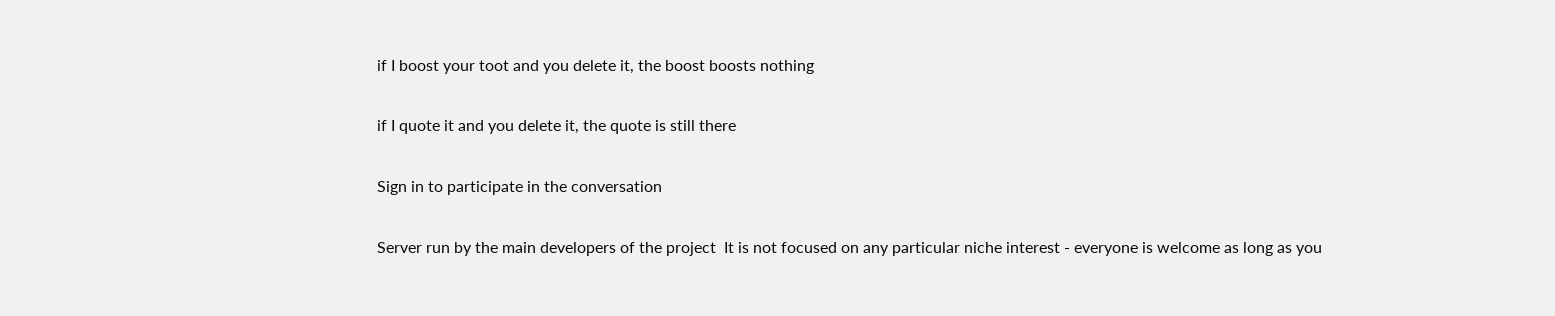if I boost your toot and you delete it, the boost boosts nothing

if I quote it and you delete it, the quote is still there

Sign in to participate in the conversation

Server run by the main developers of the project  It is not focused on any particular niche interest - everyone is welcome as long as you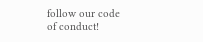follow our code of conduct!